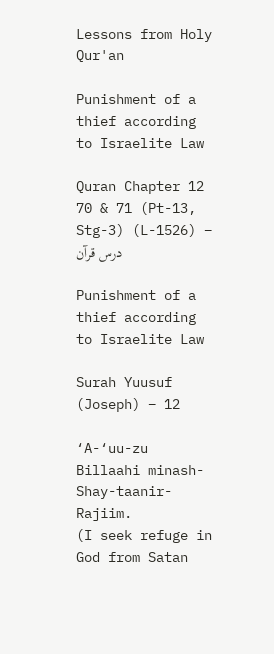Lessons from Holy Qur'an

Punishment of a thief according to Israelite Law

Quran Chapter 12  70 & 71 (Pt-13, Stg-3) (L-1526) – درس قرآن

Punishment of a thief according to Israelite Law

Surah Yuusuf (Joseph) – 12

‘A-‘uu-zu  Billaahi minash-Shay-taanir- Rajiim.
(I seek refuge in God from Satan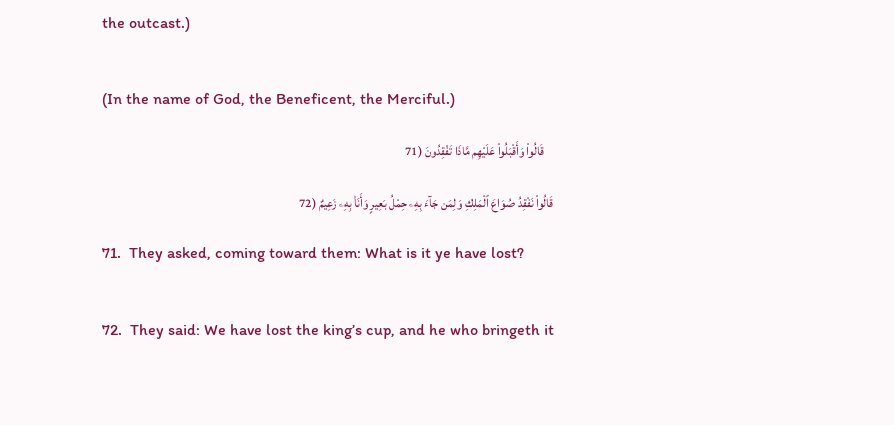the outcast.)


(In the name of God, the Beneficent, the Merciful.)

    قَالُوا۟ وَأَقْبَلُوا۟ عَلَيْهِم مَّاذَا تَفْقِدُونَ (71

قَالُوا۟ نَفْقِدُ صُوَاعَ ٱلْمَلِكِ وَلِمَن جَآءَ بِهِۦ حِمْلُ بَعِيرٍ وَأَنَا۠ بِهِۦ زَعِيمٌ (72

71.  They asked, coming toward them: What is it ye have lost?


72.  They said: We have lost the king’s cup, and he who bringeth it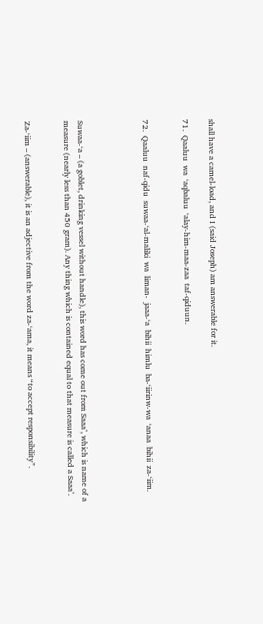shall have a camel-load, and I (said Joseph) am answerable for it.

71.  Qaaluu  wa  ‘aqbaluu  ‘alay-him-maa-zaa  taf-qiduun.


72.  Qaaluu  naf-qidu  suwaa-‘al-maliki  wa  liman-  jaaa-‘a  bihii  himlu  ba-‘iirinw-wa  ‘anaa  bihii  za-‘iim.




Suwaa-‘a – (a goblet, drinking vessel without handle), this word has come out from Saaa’, which is name of a measure (nearly less than 450 gram). Any thing which is contained equal to that measure is called a Saaa’.


Za-‘iim – (answerable), it is an adjective from the word za-‘ama, it means “to accept responsibility”.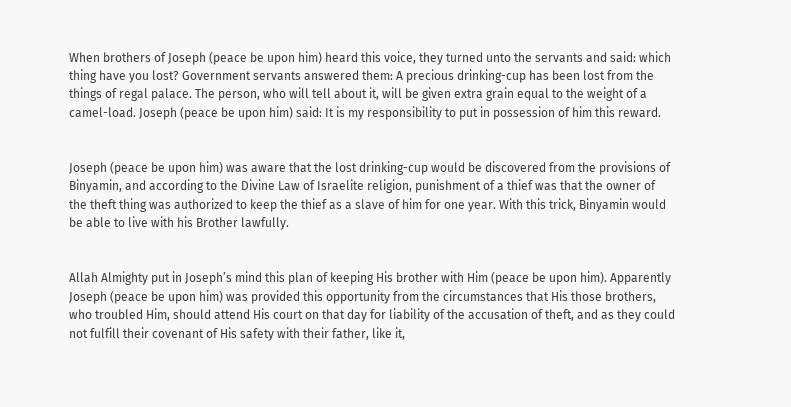When brothers of Joseph (peace be upon him) heard this voice, they turned unto the servants and said: which thing have you lost? Government servants answered them: A precious drinking-cup has been lost from the things of regal palace. The person, who will tell about it, will be given extra grain equal to the weight of a camel-load. Joseph (peace be upon him) said: It is my responsibility to put in possession of him this reward.


Joseph (peace be upon him) was aware that the lost drinking-cup would be discovered from the provisions of Binyamin, and according to the Divine Law of Israelite religion, punishment of a thief was that the owner of the theft thing was authorized to keep the thief as a slave of him for one year. With this trick, Binyamin would be able to live with his Brother lawfully.


Allah Almighty put in Joseph’s mind this plan of keeping His brother with Him (peace be upon him). Apparently Joseph (peace be upon him) was provided this opportunity from the circumstances that His those brothers, who troubled Him, should attend His court on that day for liability of the accusation of theft, and as they could not fulfill their covenant of His safety with their father, like it,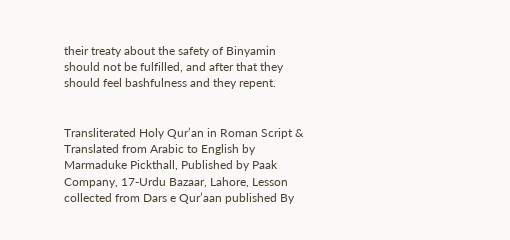their treaty about the safety of Binyamin should not be fulfilled, and after that they should feel bashfulness and they repent.


Transliterated Holy Qur’an in Roman Script & Translated from Arabic to English by Marmaduke Pickthall, Published by Paak Company, 17-Urdu Bazaar, Lahore, Lesson collected from Dars e Qur’aan published By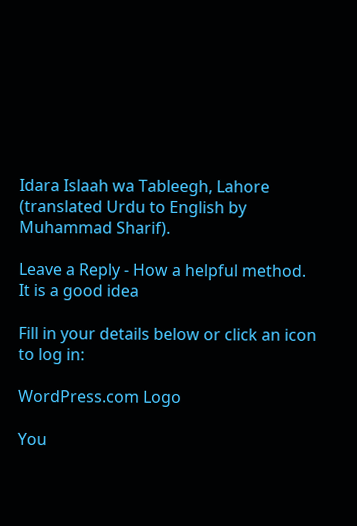Idara Islaah wa Tableegh, Lahore (translated Urdu to English by Muhammad Sharif).

Leave a Reply - How a helpful method. It is a good idea

Fill in your details below or click an icon to log in:

WordPress.com Logo

You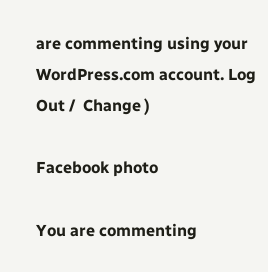are commenting using your WordPress.com account. Log Out /  Change )

Facebook photo

You are commenting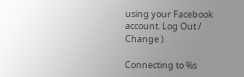using your Facebook account. Log Out /  Change )

Connecting to %s